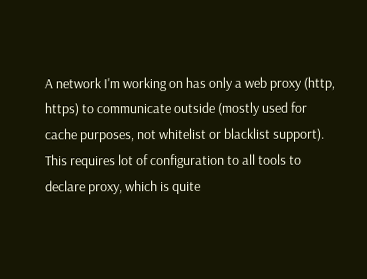A network I'm working on has only a web proxy (http, https) to communicate outside (mostly used for cache purposes, not whitelist or blacklist support). This requires lot of configuration to all tools to declare proxy, which is quite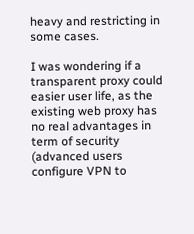heavy and restricting in some cases.

I was wondering if a transparent proxy could easier user life, as the existing web proxy has no real advantages in term of security (advanced users configure VPN to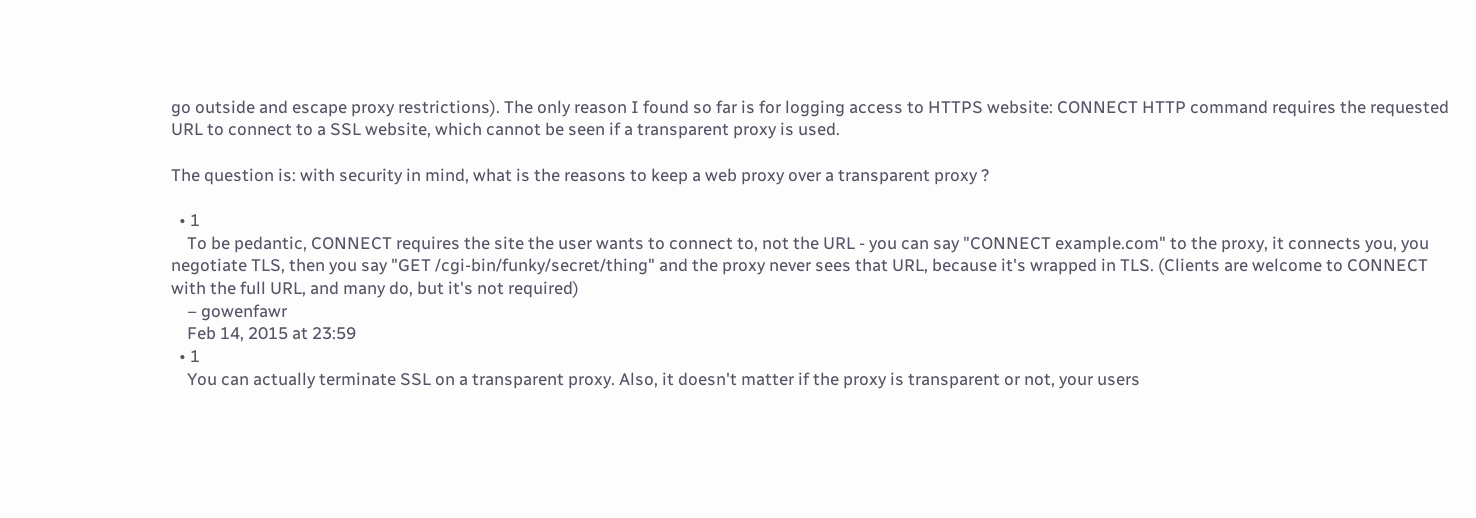go outside and escape proxy restrictions). The only reason I found so far is for logging access to HTTPS website: CONNECT HTTP command requires the requested URL to connect to a SSL website, which cannot be seen if a transparent proxy is used.

The question is: with security in mind, what is the reasons to keep a web proxy over a transparent proxy ?

  • 1
    To be pedantic, CONNECT requires the site the user wants to connect to, not the URL - you can say "CONNECT example.com" to the proxy, it connects you, you negotiate TLS, then you say "GET /cgi-bin/funky/secret/thing" and the proxy never sees that URL, because it's wrapped in TLS. (Clients are welcome to CONNECT with the full URL, and many do, but it's not required)
    – gowenfawr
    Feb 14, 2015 at 23:59
  • 1
    You can actually terminate SSL on a transparent proxy. Also, it doesn't matter if the proxy is transparent or not, your users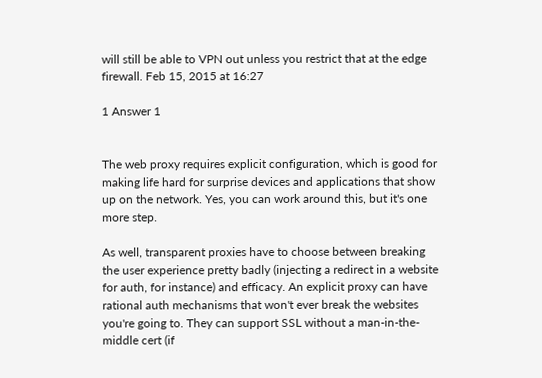will still be able to VPN out unless you restrict that at the edge firewall. Feb 15, 2015 at 16:27

1 Answer 1


The web proxy requires explicit configuration, which is good for making life hard for surprise devices and applications that show up on the network. Yes, you can work around this, but it's one more step.

As well, transparent proxies have to choose between breaking the user experience pretty badly (injecting a redirect in a website for auth, for instance) and efficacy. An explicit proxy can have rational auth mechanisms that won't ever break the websites you're going to. They can support SSL without a man-in-the-middle cert (if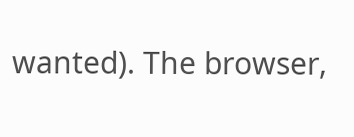wanted). The browser,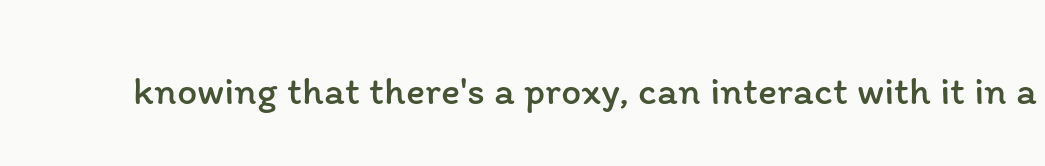knowing that there's a proxy, can interact with it in a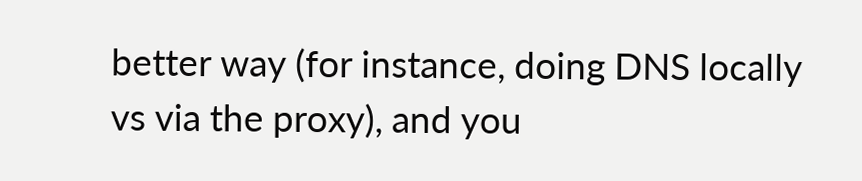better way (for instance, doing DNS locally vs via the proxy), and you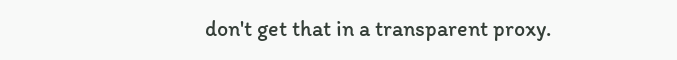don't get that in a transparent proxy.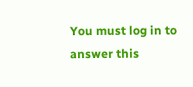You must log in to answer this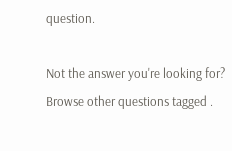question.

Not the answer you're looking for? Browse other questions tagged .